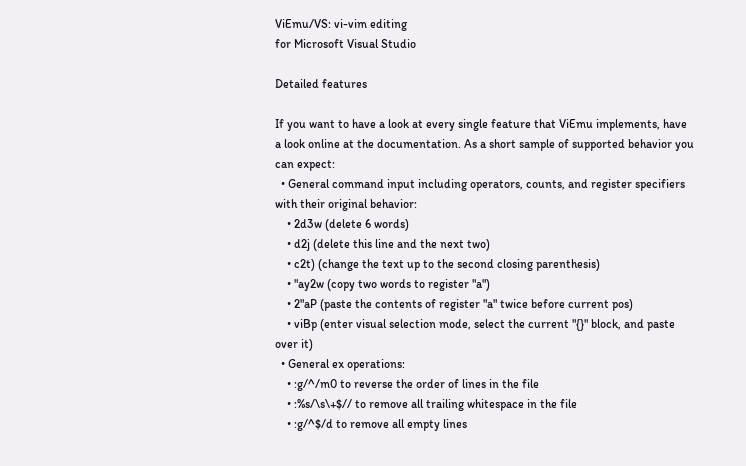ViEmu/VS: vi-vim editing
for Microsoft Visual Studio

Detailed features

If you want to have a look at every single feature that ViEmu implements, have a look online at the documentation. As a short sample of supported behavior you can expect:
  • General command input including operators, counts, and register specifiers with their original behavior:
    • 2d3w (delete 6 words)
    • d2j (delete this line and the next two)
    • c2t) (change the text up to the second closing parenthesis)
    • "ay2w (copy two words to register "a")
    • 2"aP (paste the contents of register "a" twice before current pos)
    • viBp (enter visual selection mode, select the current "{}" block, and paste over it)
  • General ex operations:
    • :g/^/m0 to reverse the order of lines in the file
    • :%s/\s\+$// to remove all trailing whitespace in the file
    • :g/^$/d to remove all empty lines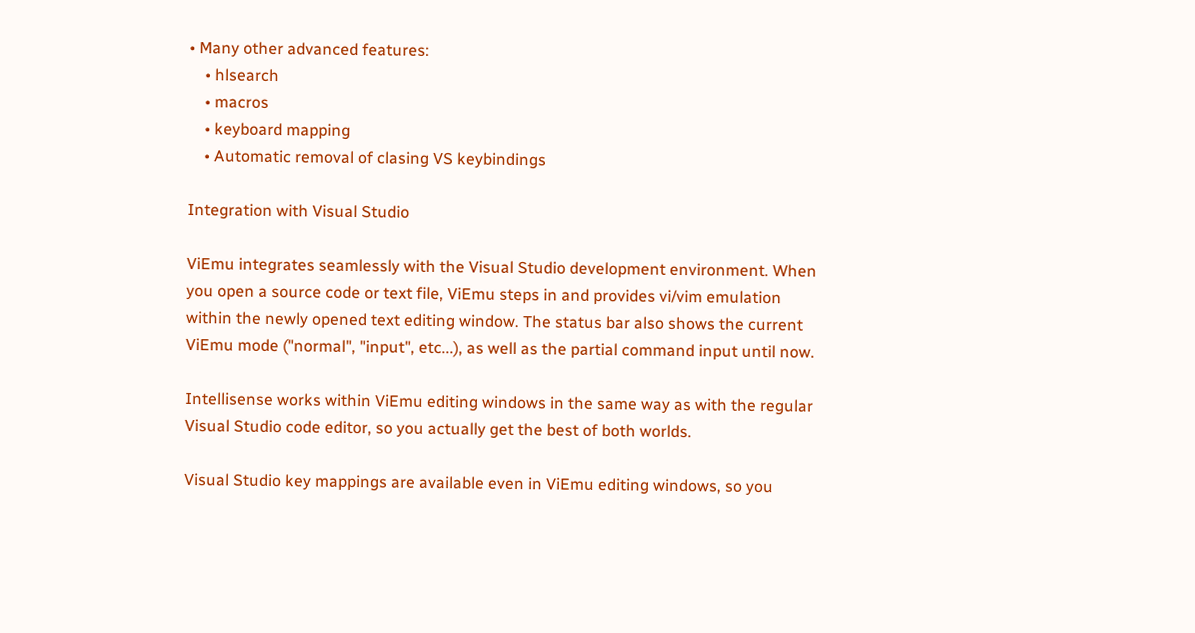• Many other advanced features:
    • hlsearch
    • macros
    • keyboard mapping
    • Automatic removal of clasing VS keybindings

Integration with Visual Studio

ViEmu integrates seamlessly with the Visual Studio development environment. When you open a source code or text file, ViEmu steps in and provides vi/vim emulation within the newly opened text editing window. The status bar also shows the current ViEmu mode ("normal", "input", etc...), as well as the partial command input until now.

Intellisense works within ViEmu editing windows in the same way as with the regular Visual Studio code editor, so you actually get the best of both worlds.

Visual Studio key mappings are available even in ViEmu editing windows, so you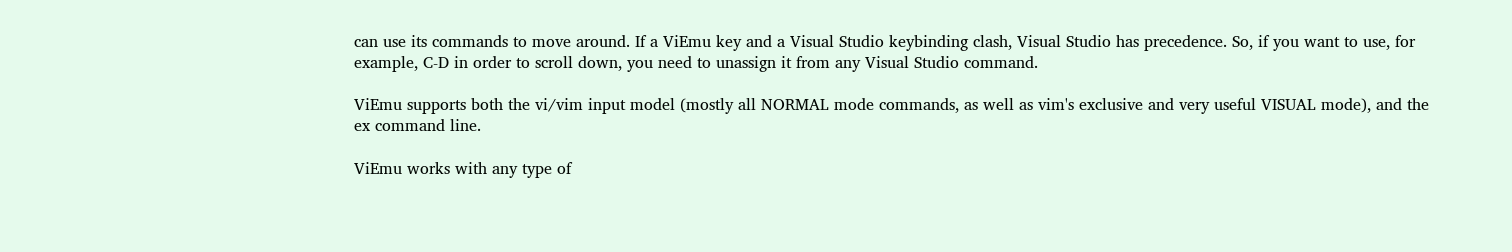can use its commands to move around. If a ViEmu key and a Visual Studio keybinding clash, Visual Studio has precedence. So, if you want to use, for example, C-D in order to scroll down, you need to unassign it from any Visual Studio command.

ViEmu supports both the vi/vim input model (mostly all NORMAL mode commands, as well as vim's exclusive and very useful VISUAL mode), and the ex command line.

ViEmu works with any type of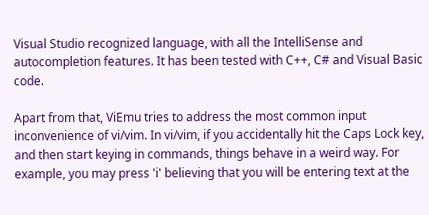Visual Studio recognized language, with all the IntelliSense and autocompletion features. It has been tested with C++, C# and Visual Basic code.

Apart from that, ViEmu tries to address the most common input inconvenience of vi/vim. In vi/vim, if you accidentally hit the Caps Lock key, and then start keying in commands, things behave in a weird way. For example, you may press 'i' believing that you will be entering text at the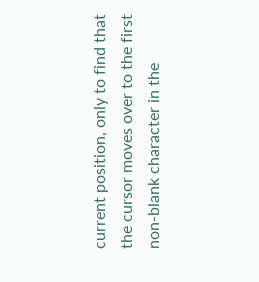current position, only to find that the cursor moves over to the first non-blank character in the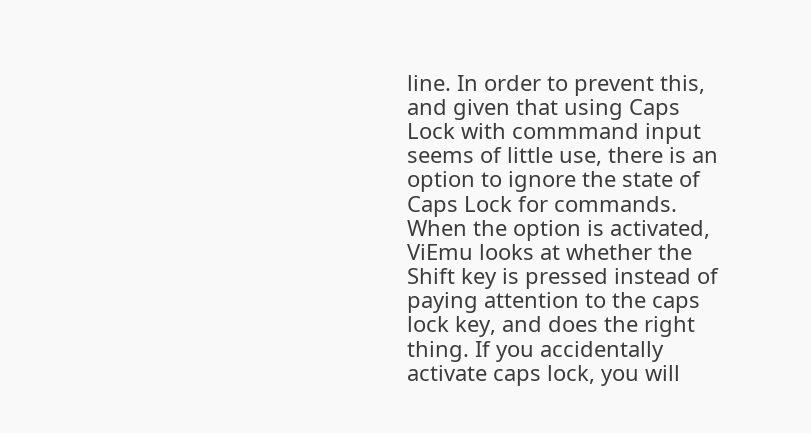line. In order to prevent this, and given that using Caps Lock with commmand input seems of little use, there is an option to ignore the state of Caps Lock for commands. When the option is activated, ViEmu looks at whether the Shift key is pressed instead of paying attention to the caps lock key, and does the right thing. If you accidentally activate caps lock, you will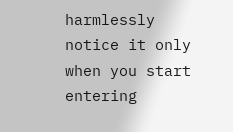harmlessly notice it only when you start entering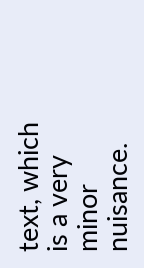text, which is a very minor nuisance.